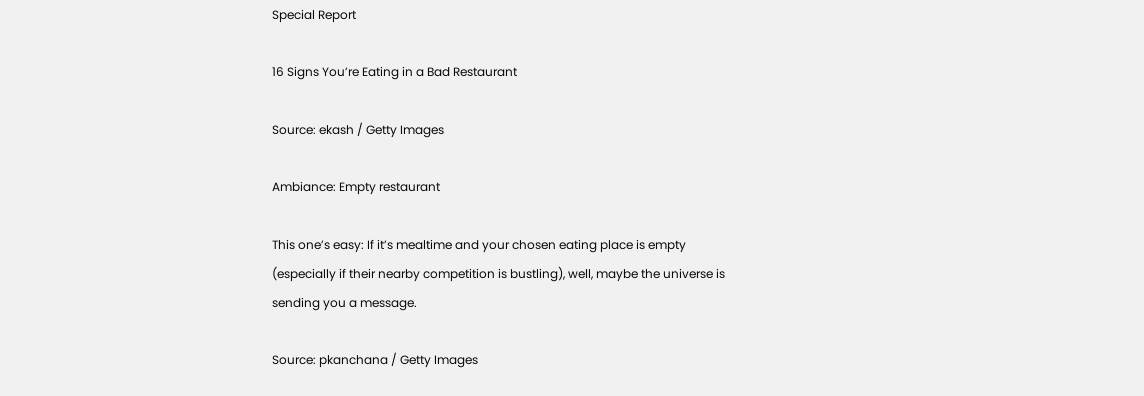Special Report

16 Signs You’re Eating in a Bad Restaurant

Source: ekash / Getty Images

Ambiance: Empty restaurant

This one’s easy: If it’s mealtime and your chosen eating place is empty (especially if their nearby competition is bustling), well, maybe the universe is sending you a message.

Source: pkanchana / Getty Images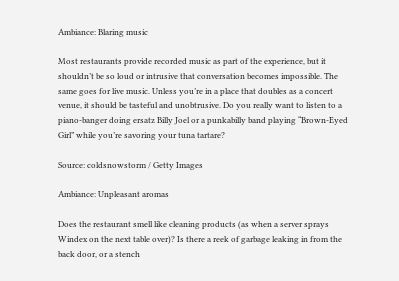Ambiance: Blaring music

Most restaurants provide recorded music as part of the experience, but it shouldn’t be so loud or intrusive that conversation becomes impossible. The same goes for live music. Unless you’re in a place that doubles as a concert venue, it should be tasteful and unobtrusive. Do you really want to listen to a piano-banger doing ersatz Billy Joel or a punkabilly band playing “Brown-Eyed Girl” while you’re savoring your tuna tartare?

Source: coldsnowstorm / Getty Images

Ambiance: Unpleasant aromas

Does the restaurant smell like cleaning products (as when a server sprays Windex on the next table over)? Is there a reek of garbage leaking in from the back door, or a stench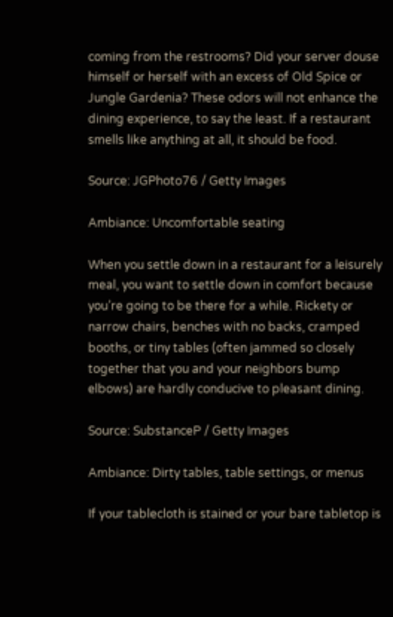coming from the restrooms? Did your server douse himself or herself with an excess of Old Spice or Jungle Gardenia? These odors will not enhance the dining experience, to say the least. If a restaurant smells like anything at all, it should be food.

Source: JGPhoto76 / Getty Images

Ambiance: Uncomfortable seating

When you settle down in a restaurant for a leisurely meal, you want to settle down in comfort because you’re going to be there for a while. Rickety or narrow chairs, benches with no backs, cramped booths, or tiny tables (often jammed so closely together that you and your neighbors bump elbows) are hardly conducive to pleasant dining.

Source: SubstanceP / Getty Images

Ambiance: Dirty tables, table settings, or menus

If your tablecloth is stained or your bare tabletop is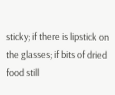sticky; if there is lipstick on the glasses; if bits of dried food still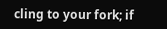cling to your fork; if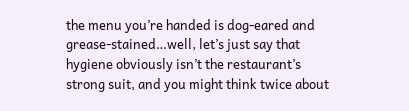the menu you’re handed is dog-eared and grease-stained…well, let’s just say that hygiene obviously isn’t the restaurant’s strong suit, and you might think twice about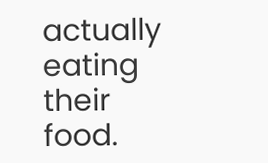actually eating their food.